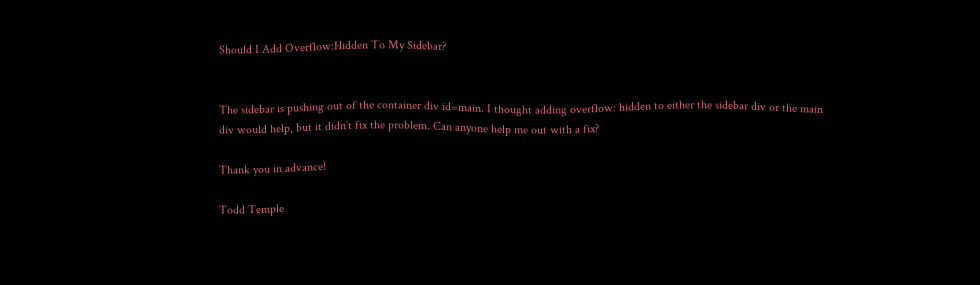Should I Add Overflow:Hidden To My Sidebar?


The sidebar is pushing out of the container div id=main. I thought adding overflow: hidden to either the sidebar div or the main div would help, but it didn’t fix the problem. Can anyone help me out with a fix?

Thank you in advance!

Todd Temple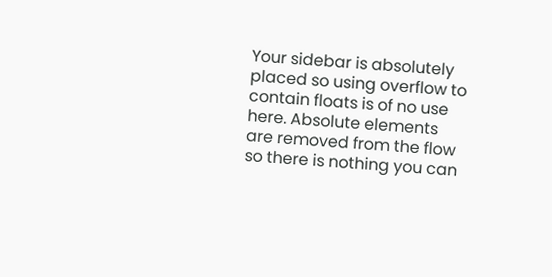Your sidebar is absolutely placed so using overflow to contain floats is of no use here. Absolute elements are removed from the flow so there is nothing you can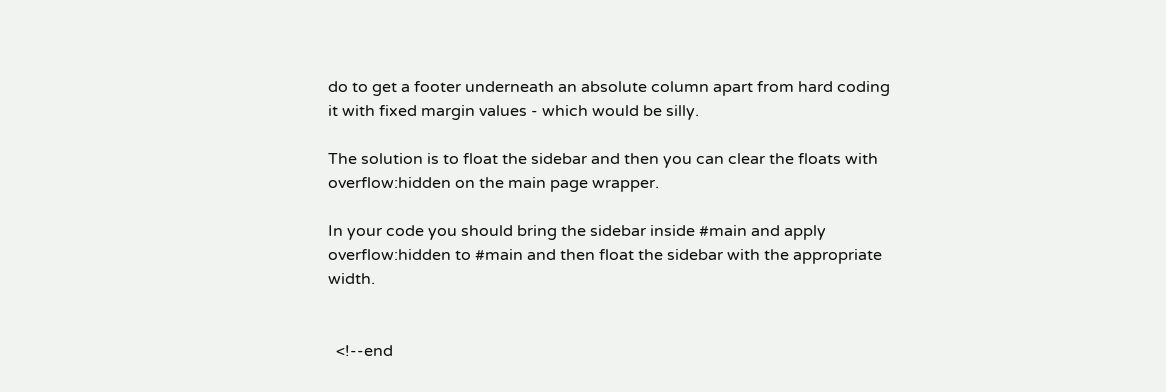do to get a footer underneath an absolute column apart from hard coding it with fixed margin values - which would be silly.

The solution is to float the sidebar and then you can clear the floats with overflow:hidden on the main page wrapper.

In your code you should bring the sidebar inside #main and apply overflow:hidden to #main and then float the sidebar with the appropriate width.


  <!--end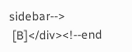sidebar-->
 [B]</div><!--end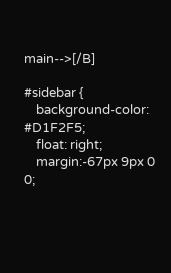main-->[/B]

#sidebar {
    background-color: #D1F2F5;
    float: right;
    margin:-67px 9px 0 0;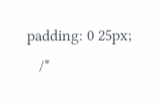padding: 0 25px;
   /*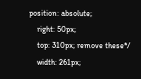position: absolute;
    right: 50px;
    top: 310px; remove these*/
    width: 261px;